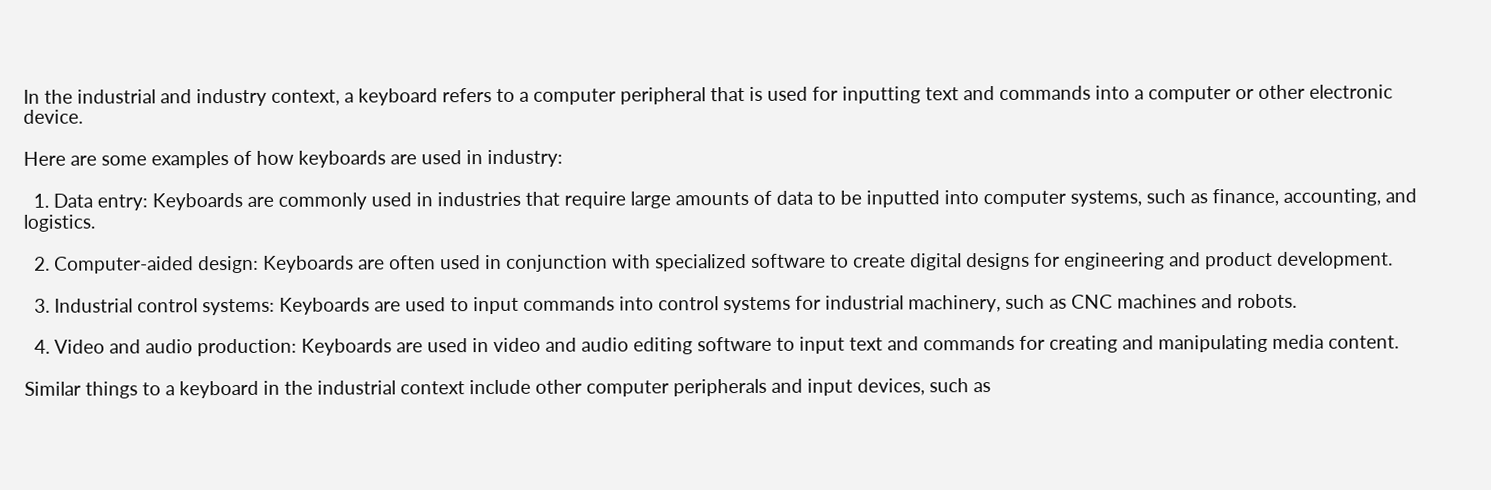In the industrial and industry context, a keyboard refers to a computer peripheral that is used for inputting text and commands into a computer or other electronic device.

Here are some examples of how keyboards are used in industry:

  1. Data entry: Keyboards are commonly used in industries that require large amounts of data to be inputted into computer systems, such as finance, accounting, and logistics.

  2. Computer-aided design: Keyboards are often used in conjunction with specialized software to create digital designs for engineering and product development.

  3. Industrial control systems: Keyboards are used to input commands into control systems for industrial machinery, such as CNC machines and robots.

  4. Video and audio production: Keyboards are used in video and audio editing software to input text and commands for creating and manipulating media content.

Similar things to a keyboard in the industrial context include other computer peripherals and input devices, such as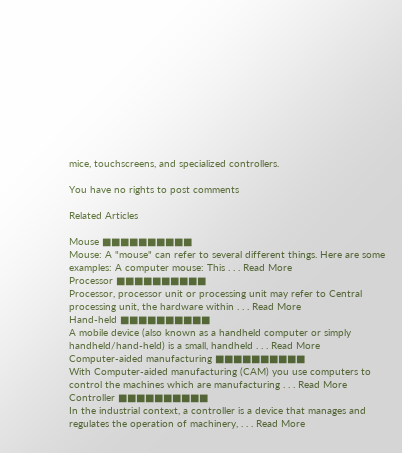mice, touchscreens, and specialized controllers.

You have no rights to post comments

Related Articles

Mouse ■■■■■■■■■■
Mouse: A "mouse" can refer to several different things. Here are some examples: A computer mouse: This . . . Read More
Processor ■■■■■■■■■■
Processor, processor unit or processing unit may refer to Central processing unit, the hardware within . . . Read More
Hand-held ■■■■■■■■■■
A mobile device (also known as a handheld computer or simply handheld/hand-held) is a small, handheld . . . Read More
Computer-aided manufacturing ■■■■■■■■■■
With Computer-aided manufacturing (CAM) you use computers to control the machines which are manufacturing . . . Read More
Controller ■■■■■■■■■■
In the industrial context, a controller is a device that manages and regulates the operation of machinery, . . . Read More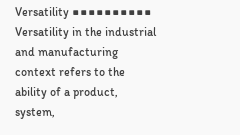Versatility ■■■■■■■■■■
Versatility in the industrial and manufacturing context refers to the ability of a product, system,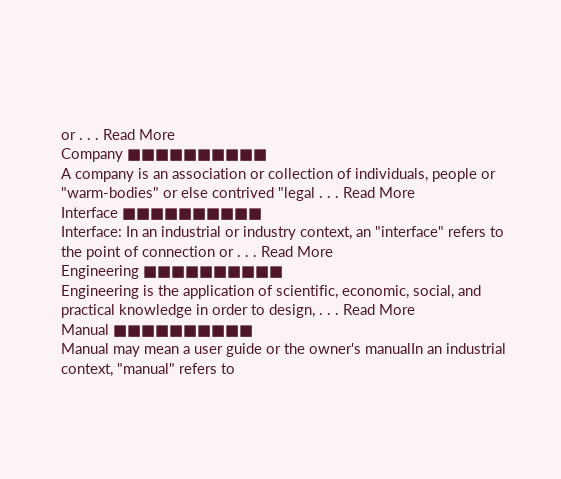or . . . Read More
Company ■■■■■■■■■■
A company is an association or collection of individuals, people or "warm-bodies" or else contrived "legal . . . Read More
Interface ■■■■■■■■■■
Interface: In an industrial or industry context, an "interface" refers to the point of connection or . . . Read More
Engineering ■■■■■■■■■■
Engineering is the application of scientific, economic, social, and practical knowledge in order to design, . . . Read More
Manual ■■■■■■■■■■
Manual may mean a user guide or the owner's manualIn an industrial context, "manual" refers to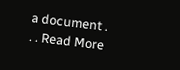a document . . . Read More